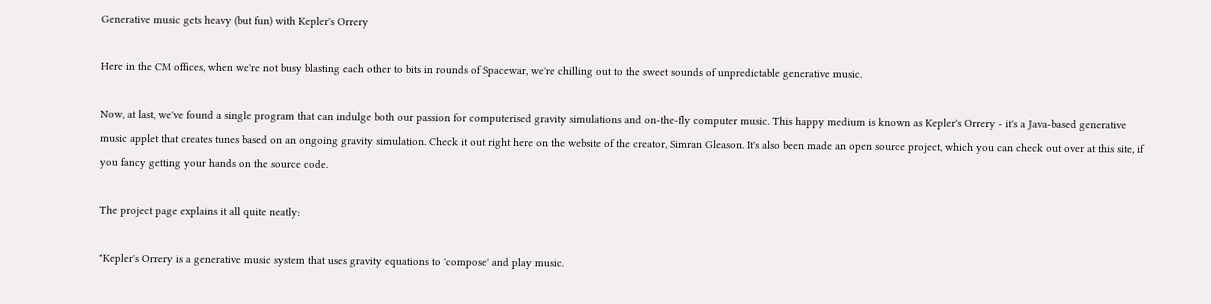Generative music gets heavy (but fun) with Kepler's Orrery

Here in the CM offices, when we're not busy blasting each other to bits in rounds of Spacewar, we're chilling out to the sweet sounds of unpredictable generative music.

Now, at last, we've found a single program that can indulge both our passion for computerised gravity simulations and on-the-fly computer music. This happy medium is known as Kepler's Orrery - it's a Java-based generative music applet that creates tunes based on an ongoing gravity simulation. Check it out right here on the website of the creator, Simran Gleason. It's also been made an open source project, which you can check out over at this site, if you fancy getting your hands on the source code.

The project page explains it all quite neatly:

"Kepler's Orrery is a generative music system that uses gravity equations to 'compose' and play music.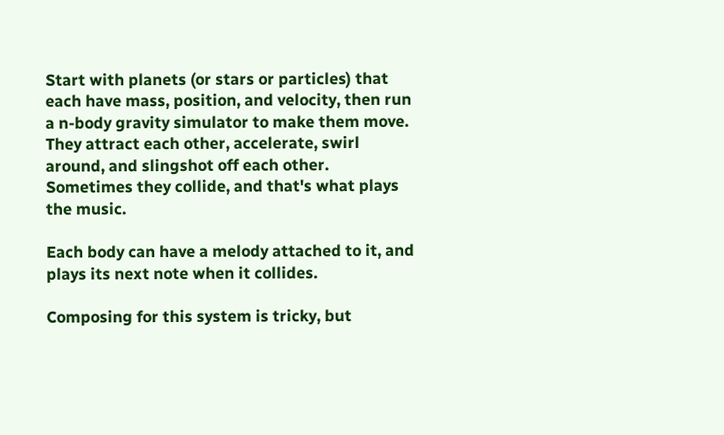Start with planets (or stars or particles) that each have mass, position, and velocity, then run a n-body gravity simulator to make them move. They attract each other, accelerate, swirl around, and slingshot off each other. Sometimes they collide, and that's what plays the music.

Each body can have a melody attached to it, and plays its next note when it collides.

Composing for this system is tricky, but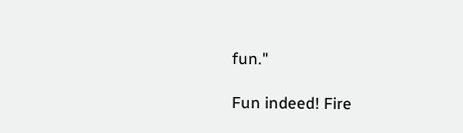fun."

Fun indeed! Fire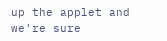up the applet and we're sure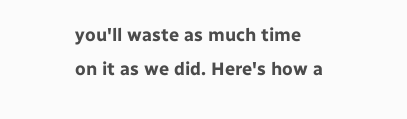you'll waste as much time on it as we did. Here's how a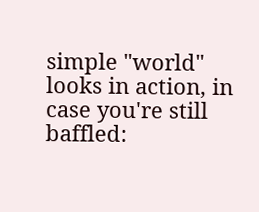simple "world" looks in action, in case you're still baffled: